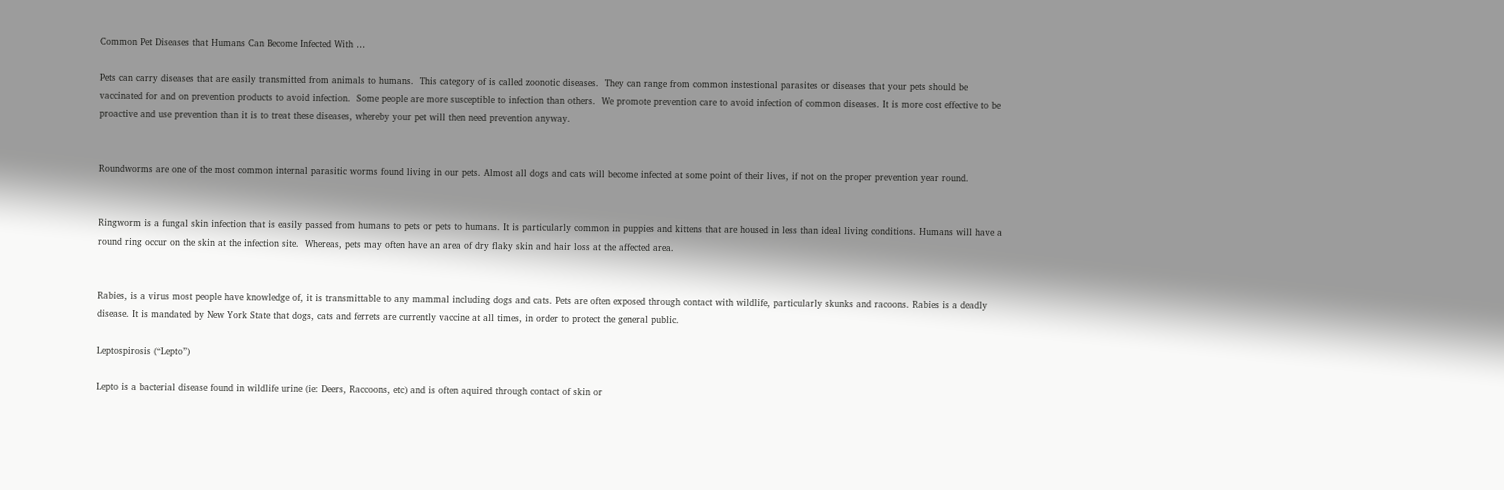Common Pet Diseases that Humans Can Become Infected With …

Pets can carry diseases that are easily transmitted from animals to humans.  This category of is called zoonotic diseases.  They can range from common instestional parasites or diseases that your pets should be vaccinated for and on prevention products to avoid infection.  Some people are more susceptible to infection than others.  We promote prevention care to avoid infection of common diseases. It is more cost effective to be proactive and use prevention than it is to treat these diseases, whereby your pet will then need prevention anyway.


Roundworms are one of the most common internal parasitic worms found living in our pets. Almost all dogs and cats will become infected at some point of their lives, if not on the proper prevention year round.


Ringworm is a fungal skin infection that is easily passed from humans to pets or pets to humans. It is particularly common in puppies and kittens that are housed in less than ideal living conditions. Humans will have a round ring occur on the skin at the infection site.  Whereas, pets may often have an area of dry flaky skin and hair loss at the affected area.


Rabies, is a virus most people have knowledge of, it is transmittable to any mammal including dogs and cats. Pets are often exposed through contact with wildlife, particularly skunks and racoons. Rabies is a deadly disease. It is mandated by New York State that dogs, cats and ferrets are currently vaccine at all times, in order to protect the general public.

Leptospirosis (“Lepto”)

Lepto is a bacterial disease found in wildlife urine (ie: Deers, Raccoons, etc) and is often aquired through contact of skin or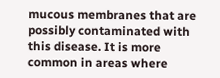mucous membranes that are possibly contaminated with this disease. It is more common in areas where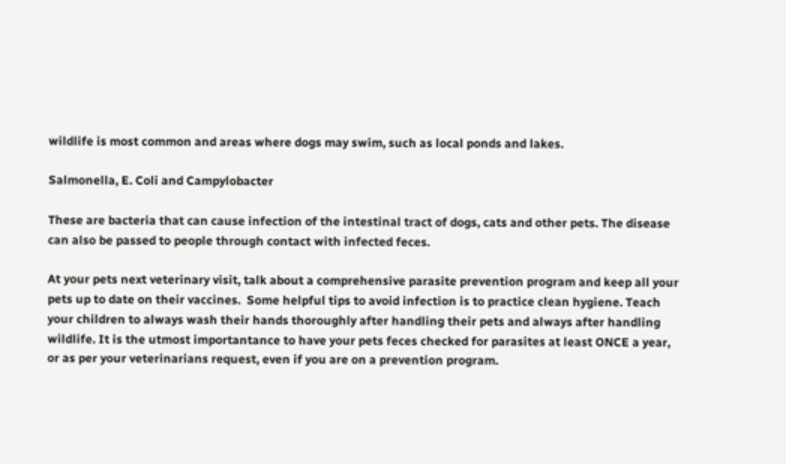wildlife is most common and areas where dogs may swim, such as local ponds and lakes.

Salmonella, E. Coli and Campylobacter

These are bacteria that can cause infection of the intestinal tract of dogs, cats and other pets. The disease can also be passed to people through contact with infected feces.

At your pets next veterinary visit, talk about a comprehensive parasite prevention program and keep all your pets up to date on their vaccines.  Some helpful tips to avoid infection is to practice clean hygiene. Teach your children to always wash their hands thoroughly after handling their pets and always after handling wildlife. It is the utmost importantance to have your pets feces checked for parasites at least ONCE a year, or as per your veterinarians request, even if you are on a prevention program.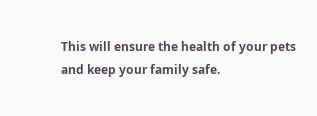This will ensure the health of your pets and keep your family safe.